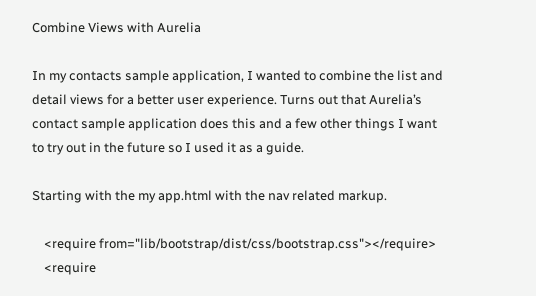Combine Views with Aurelia

In my contacts sample application, I wanted to combine the list and detail views for a better user experience. Turns out that Aurelia’s contact sample application does this and a few other things I want to try out in the future so I used it as a guide.

Starting with the my app.html with the nav related markup.

    <require from="lib/bootstrap/dist/css/bootstrap.css"></require>
    <require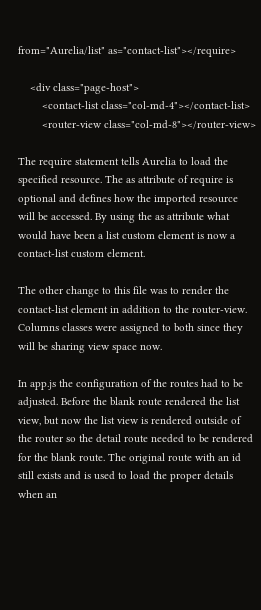from="Aurelia/list" as="contact-list"></require>

    <div class="page-host">
        <contact-list class="col-md-4"></contact-list>
        <router-view class="col-md-8"></router-view>

The require statement tells Aurelia to load the specified resource. The as attribute of require is optional and defines how the imported resource will be accessed. By using the as attribute what would have been a list custom element is now a contact-list custom element.

The other change to this file was to render the contact-list element in addition to the router-view. Columns classes were assigned to both since they will be sharing view space now.

In app.js the configuration of the routes had to be adjusted. Before the blank route rendered the list view, but now the list view is rendered outside of the router so the detail route needed to be rendered for the blank route. The original route with an id still exists and is used to load the proper details when an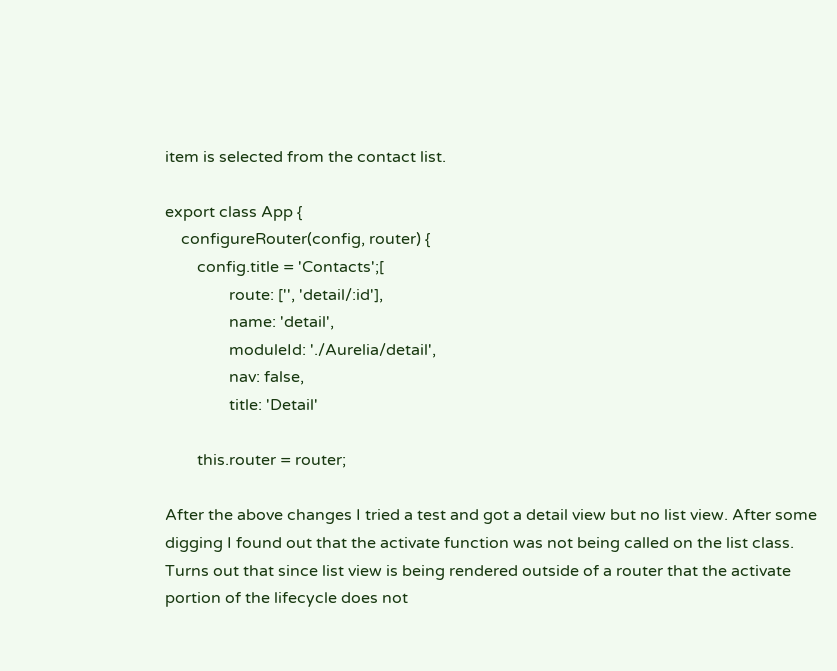item is selected from the contact list.

export class App {
    configureRouter(config, router) {
        config.title = 'Contacts';[
                route: ['', 'detail/:id'],
                name: 'detail',
                moduleId: './Aurelia/detail',
                nav: false,
                title: 'Detail'

        this.router = router;

After the above changes I tried a test and got a detail view but no list view. After some digging I found out that the activate function was not being called on the list class. Turns out that since list view is being rendered outside of a router that the activate portion of the lifecycle does not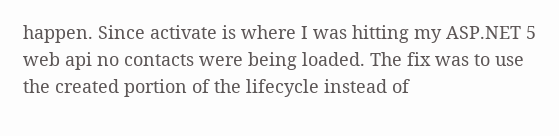happen. Since activate is where I was hitting my ASP.NET 5 web api no contacts were being loaded. The fix was to use the created portion of the lifecycle instead of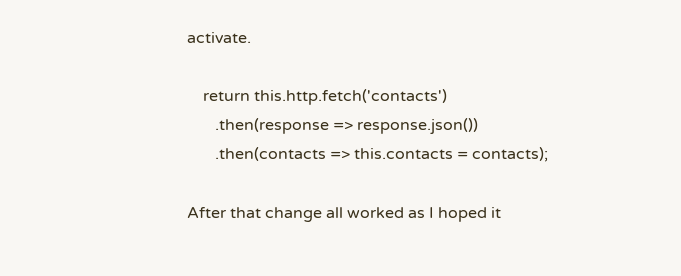activate.

    return this.http.fetch('contacts')
       .then(response => response.json())
       .then(contacts => this.contacts = contacts);

After that change all worked as I hoped it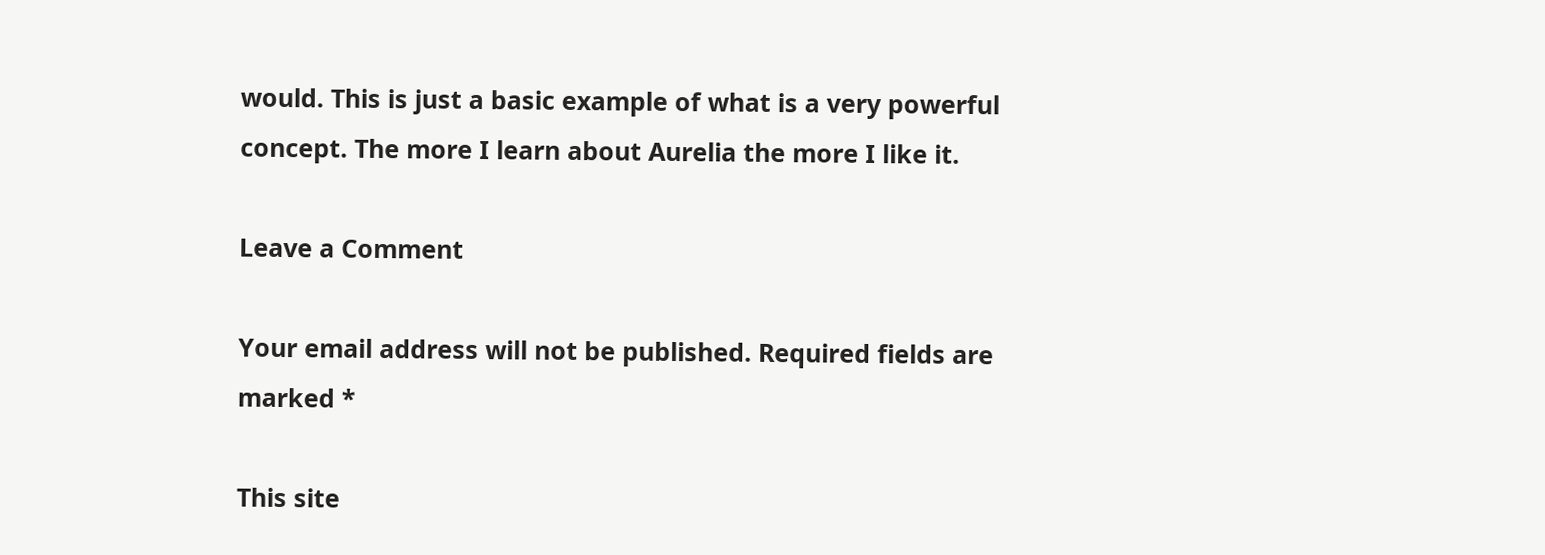would. This is just a basic example of what is a very powerful concept. The more I learn about Aurelia the more I like it.

Leave a Comment

Your email address will not be published. Required fields are marked *

This site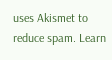uses Akismet to reduce spam. Learn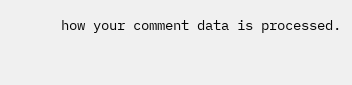how your comment data is processed.